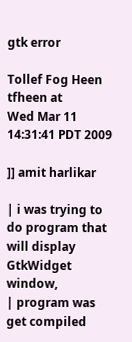gtk error

Tollef Fog Heen tfheen at
Wed Mar 11 14:31:41 PDT 2009

]] amit harlikar

| i was trying to do program that will display GtkWidget window,
| program was get compiled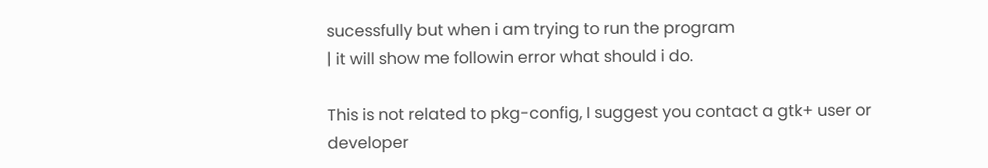sucessfully but when i am trying to run the program
| it will show me followin error what should i do.

This is not related to pkg-config, I suggest you contact a gtk+ user or
developer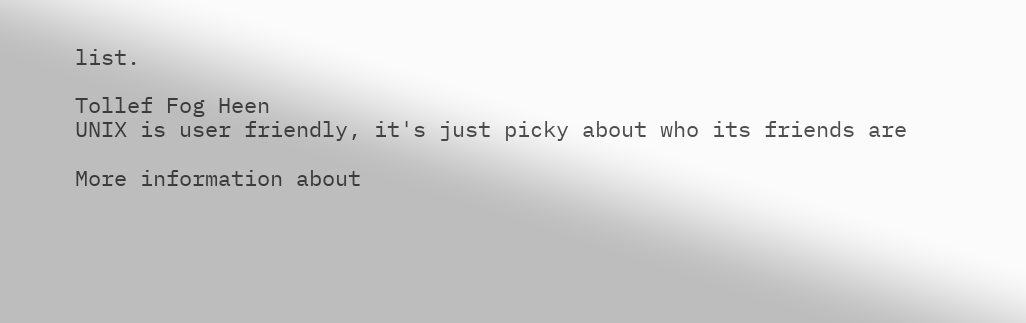list.

Tollef Fog Heen
UNIX is user friendly, it's just picky about who its friends are

More information about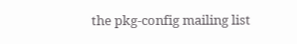the pkg-config mailing list